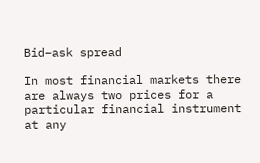Bid–ask spread

In most financial markets there are always two prices for a particular financial instrument at any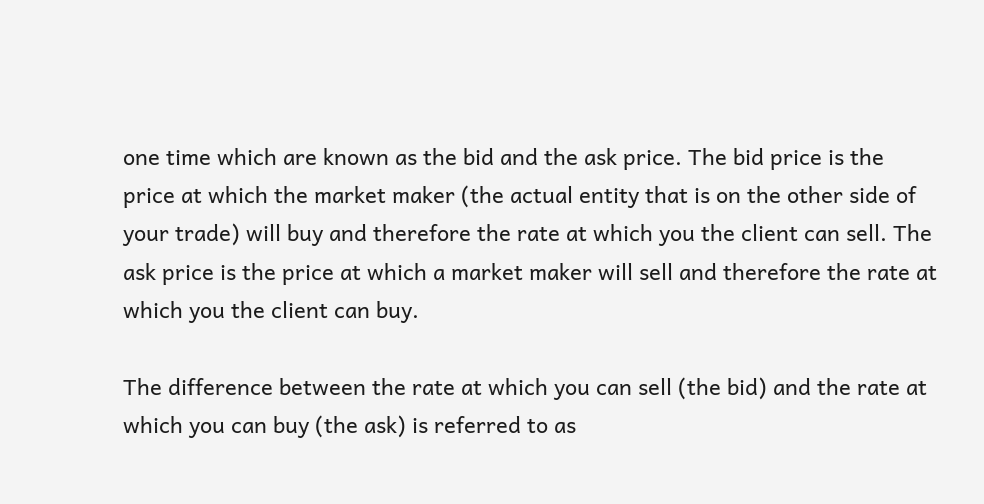one time which are known as the bid and the ask price. The bid price is the price at which the market maker (the actual entity that is on the other side of your trade) will buy and therefore the rate at which you the client can sell. The ask price is the price at which a market maker will sell and therefore the rate at which you the client can buy.

The difference between the rate at which you can sell (the bid) and the rate at which you can buy (the ask) is referred to as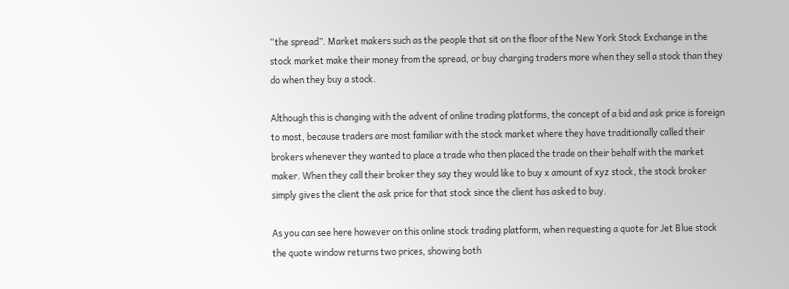“the spread”. Market makers such as the people that sit on the floor of the New York Stock Exchange in the stock market make their money from the spread, or buy charging traders more when they sell a stock than they do when they buy a stock.

Although this is changing with the advent of online trading platforms, the concept of a bid and ask price is foreign to most, because traders are most familiar with the stock market where they have traditionally called their brokers whenever they wanted to place a trade who then placed the trade on their behalf with the market maker. When they call their broker they say they would like to buy x amount of xyz stock, the stock broker simply gives the client the ask price for that stock since the client has asked to buy.

As you can see here however on this online stock trading platform, when requesting a quote for Jet Blue stock the quote window returns two prices, showing both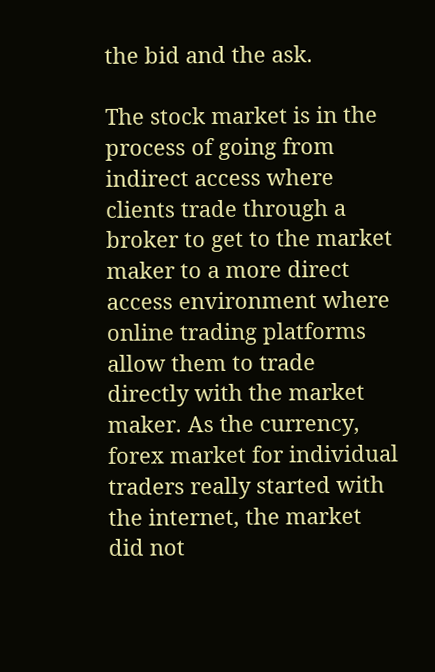the bid and the ask.

The stock market is in the process of going from indirect access where clients trade through a broker to get to the market maker to a more direct access environment where online trading platforms allow them to trade directly with the market maker. As the currency, forex market for individual traders really started with the internet, the market did not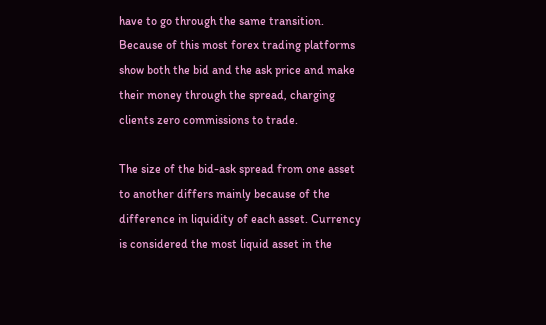have to go through the same transition. Because of this most forex trading platforms show both the bid and the ask price and make their money through the spread, charging clients zero commissions to trade.

The size of the bid-ask spread from one asset to another differs mainly because of the difference in liquidity of each asset. Currency is considered the most liquid asset in the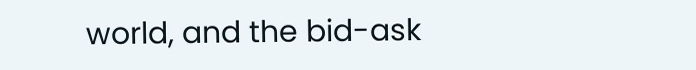world, and the bid-ask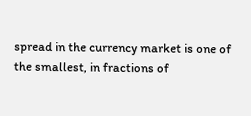spread in the currency market is one of the smallest, in fractions of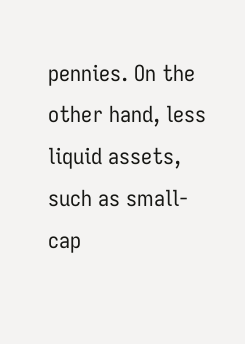pennies. On the other hand, less liquid assets, such as small-cap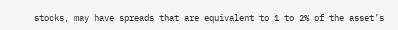stocks, may have spreads that are equivalent to 1 to 2% of the asset’s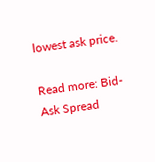lowest ask price.

Read more: Bid-Ask Spread